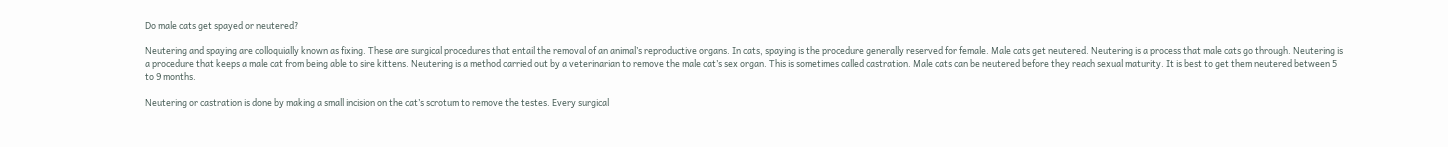Do male cats get spayed or neutered?

Neutering and spaying are colloquially known as fixing. These are surgical procedures that entail the removal of an animal’s reproductive organs. In cats, spaying is the procedure generally reserved for female. Male cats get neutered. Neutering is a process that male cats go through. Neutering is a procedure that keeps a male cat from being able to sire kittens. Neutering is a method carried out by a veterinarian to remove the male cat’s sex organ. This is sometimes called castration. Male cats can be neutered before they reach sexual maturity. It is best to get them neutered between 5 to 9 months.

Neutering or castration is done by making a small incision on the cat’s scrotum to remove the testes. Every surgical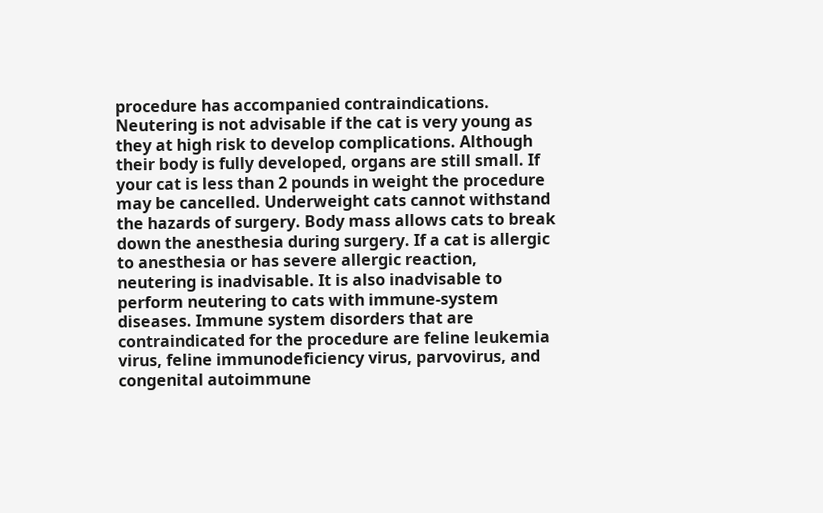procedure has accompanied contraindications. Neutering is not advisable if the cat is very young as they at high risk to develop complications. Although their body is fully developed, organs are still small. If your cat is less than 2 pounds in weight the procedure may be cancelled. Underweight cats cannot withstand the hazards of surgery. Body mass allows cats to break down the anesthesia during surgery. If a cat is allergic to anesthesia or has severe allergic reaction, neutering is inadvisable. It is also inadvisable to perform neutering to cats with immune-system diseases. Immune system disorders that are contraindicated for the procedure are feline leukemia virus, feline immunodeficiency virus, parvovirus, and congenital autoimmune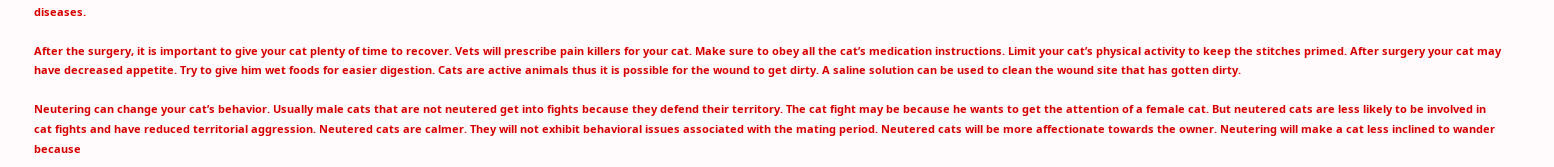diseases.

After the surgery, it is important to give your cat plenty of time to recover. Vets will prescribe pain killers for your cat. Make sure to obey all the cat’s medication instructions. Limit your cat’s physical activity to keep the stitches primed. After surgery your cat may have decreased appetite. Try to give him wet foods for easier digestion. Cats are active animals thus it is possible for the wound to get dirty. A saline solution can be used to clean the wound site that has gotten dirty.

Neutering can change your cat’s behavior. Usually male cats that are not neutered get into fights because they defend their territory. The cat fight may be because he wants to get the attention of a female cat. But neutered cats are less likely to be involved in cat fights and have reduced territorial aggression. Neutered cats are calmer. They will not exhibit behavioral issues associated with the mating period. Neutered cats will be more affectionate towards the owner. Neutering will make a cat less inclined to wander because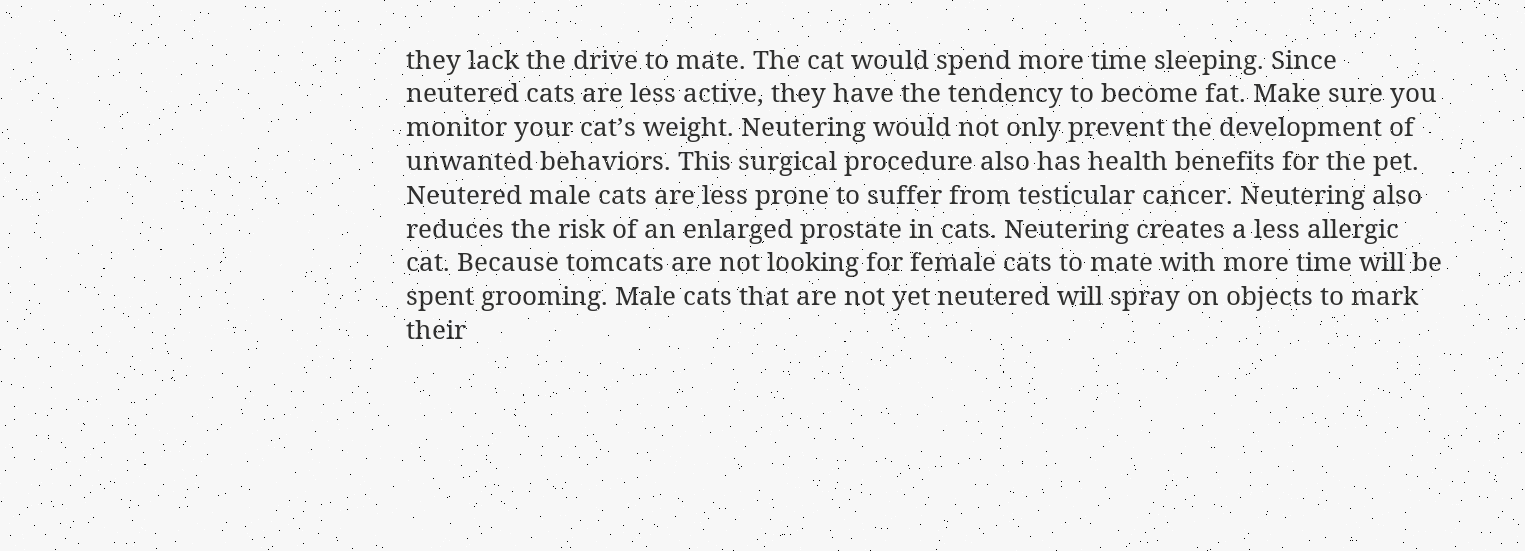they lack the drive to mate. The cat would spend more time sleeping. Since neutered cats are less active, they have the tendency to become fat. Make sure you monitor your cat’s weight. Neutering would not only prevent the development of unwanted behaviors. This surgical procedure also has health benefits for the pet. Neutered male cats are less prone to suffer from testicular cancer. Neutering also reduces the risk of an enlarged prostate in cats. Neutering creates a less allergic cat. Because tomcats are not looking for female cats to mate with more time will be spent grooming. Male cats that are not yet neutered will spray on objects to mark their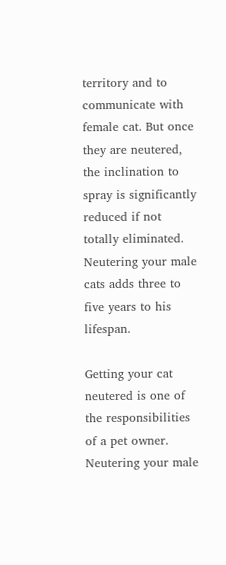territory and to communicate with female cat. But once they are neutered, the inclination to spray is significantly reduced if not totally eliminated. Neutering your male cats adds three to five years to his lifespan.

Getting your cat neutered is one of the responsibilities of a pet owner. Neutering your male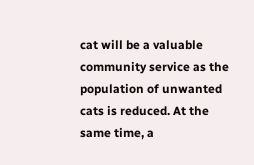cat will be a valuable community service as the population of unwanted cats is reduced. At the same time, a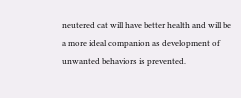neutered cat will have better health and will be a more ideal companion as development of unwanted behaviors is prevented.